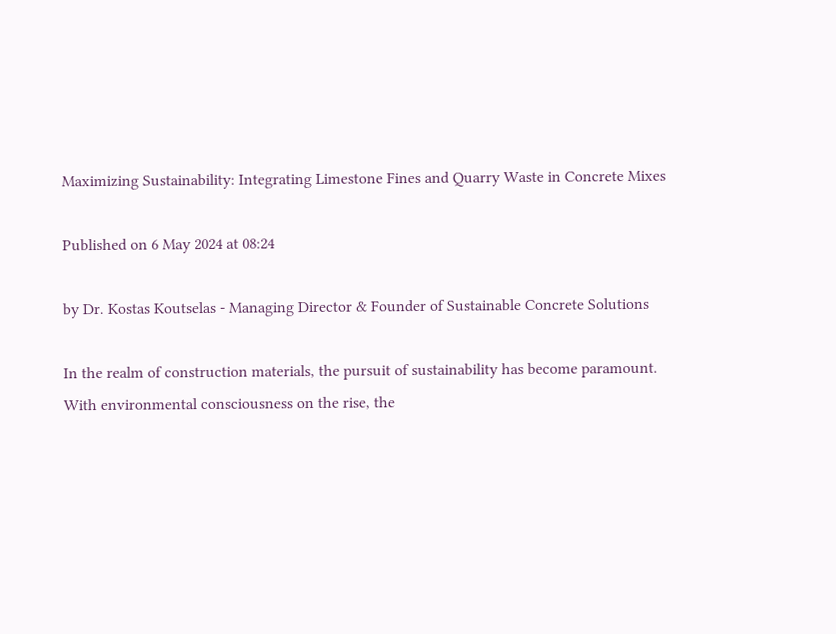Maximizing Sustainability: Integrating Limestone Fines and Quarry Waste in Concrete Mixes

Published on 6 May 2024 at 08:24

by Dr. Kostas Koutselas - Managing Director & Founder of Sustainable Concrete Solutions

In the realm of construction materials, the pursuit of sustainability has become paramount. With environmental consciousness on the rise, the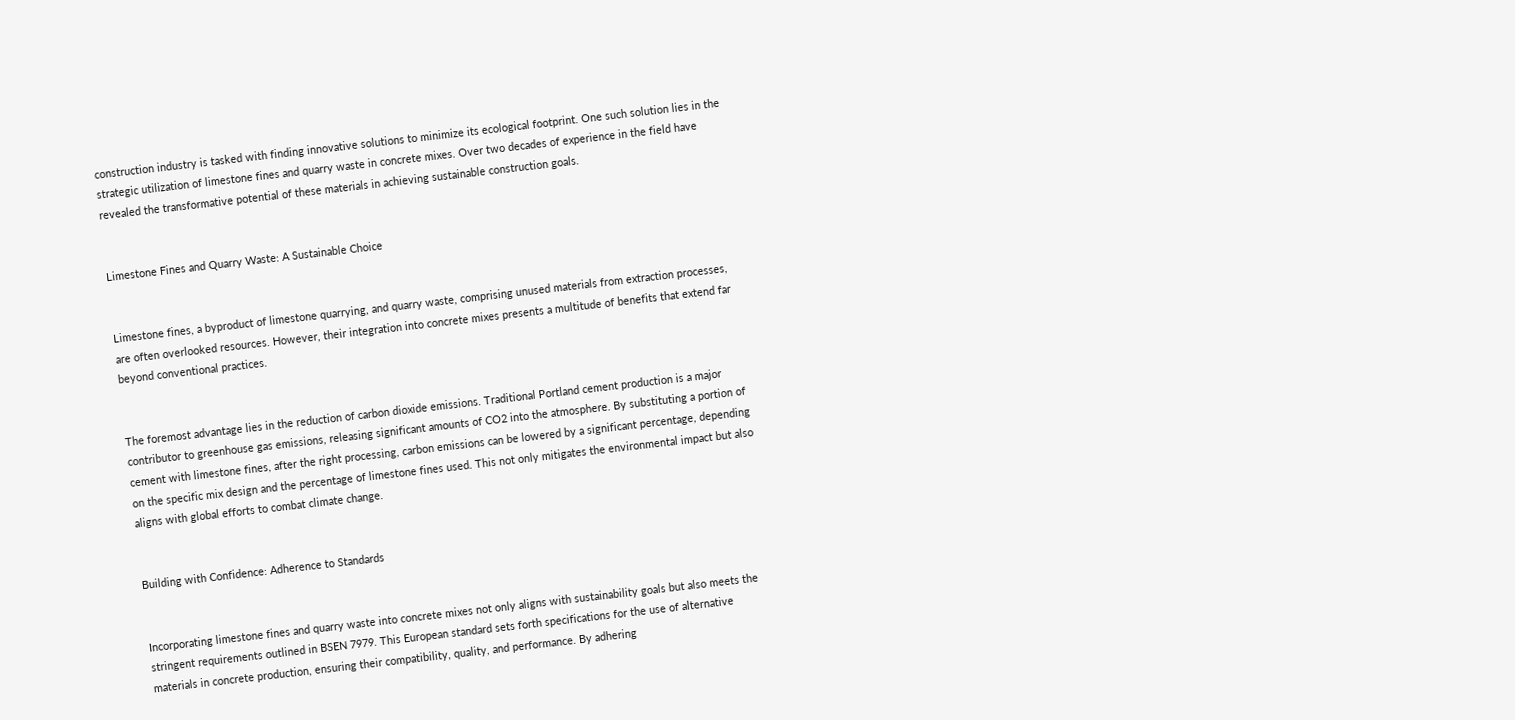construction industry is tasked with finding innovative solutions to minimize its ecological footprint. One such solution lies in the strategic utilization of limestone fines and quarry waste in concrete mixes. Over two decades of experience in the field have revealed the transformative potential of these materials in achieving sustainable construction goals.


Limestone Fines and Quarry Waste: A Sustainable Choice


Limestone fines, a byproduct of limestone quarrying, and quarry waste, comprising unused materials from extraction processes, are often overlooked resources. However, their integration into concrete mixes presents a multitude of benefits that extend far beyond conventional practices.


The foremost advantage lies in the reduction of carbon dioxide emissions. Traditional Portland cement production is a major contributor to greenhouse gas emissions, releasing significant amounts of CO2 into the atmosphere. By substituting a portion of cement with limestone fines, after the right processing, carbon emissions can be lowered by a significant percentage, depending on the specific mix design and the percentage of limestone fines used. This not only mitigates the environmental impact but also aligns with global efforts to combat climate change.


Building with Confidence: Adherence to Standards


Incorporating limestone fines and quarry waste into concrete mixes not only aligns with sustainability goals but also meets the stringent requirements outlined in BSEN 7979. This European standard sets forth specifications for the use of alternative materials in concrete production, ensuring their compatibility, quality, and performance. By adhering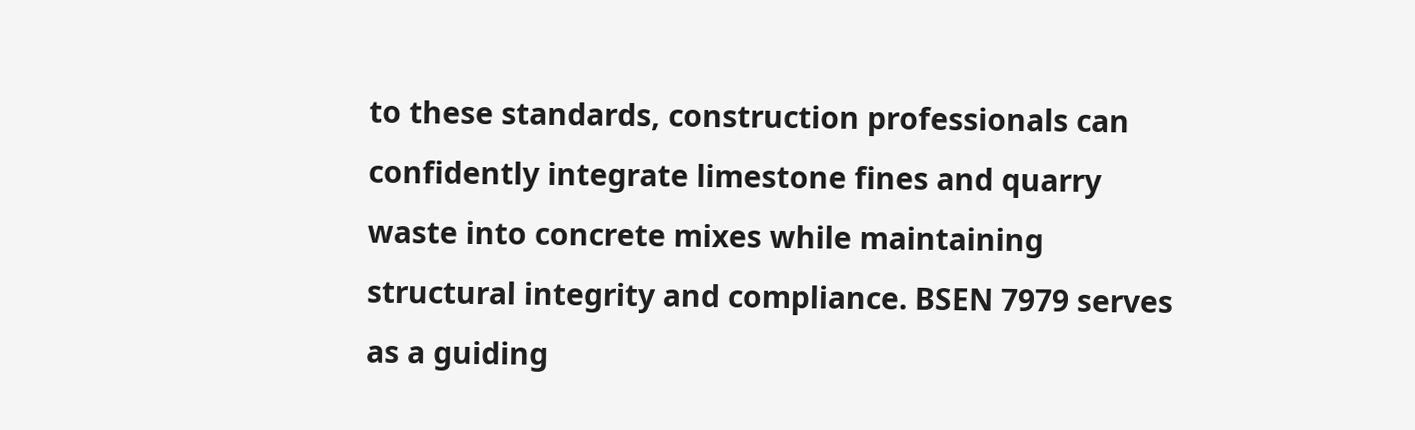to these standards, construction professionals can confidently integrate limestone fines and quarry waste into concrete mixes while maintaining structural integrity and compliance. BSEN 7979 serves as a guiding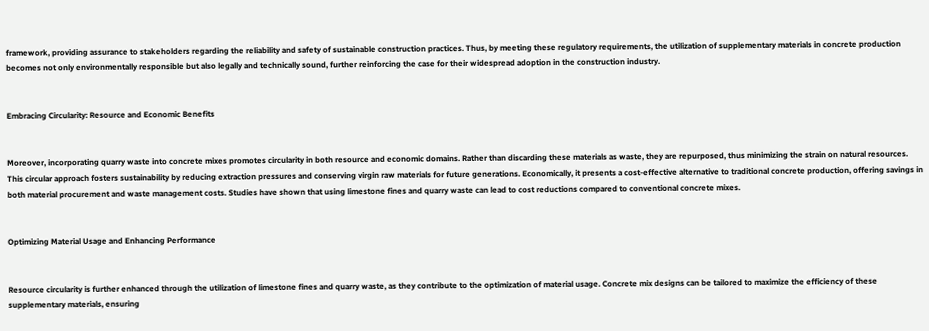framework, providing assurance to stakeholders regarding the reliability and safety of sustainable construction practices. Thus, by meeting these regulatory requirements, the utilization of supplementary materials in concrete production becomes not only environmentally responsible but also legally and technically sound, further reinforcing the case for their widespread adoption in the construction industry.


Embracing Circularity: Resource and Economic Benefits


Moreover, incorporating quarry waste into concrete mixes promotes circularity in both resource and economic domains. Rather than discarding these materials as waste, they are repurposed, thus minimizing the strain on natural resources. This circular approach fosters sustainability by reducing extraction pressures and conserving virgin raw materials for future generations. Economically, it presents a cost-effective alternative to traditional concrete production, offering savings in both material procurement and waste management costs. Studies have shown that using limestone fines and quarry waste can lead to cost reductions compared to conventional concrete mixes.


Optimizing Material Usage and Enhancing Performance


Resource circularity is further enhanced through the utilization of limestone fines and quarry waste, as they contribute to the optimization of material usage. Concrete mix designs can be tailored to maximize the efficiency of these supplementary materials, ensuring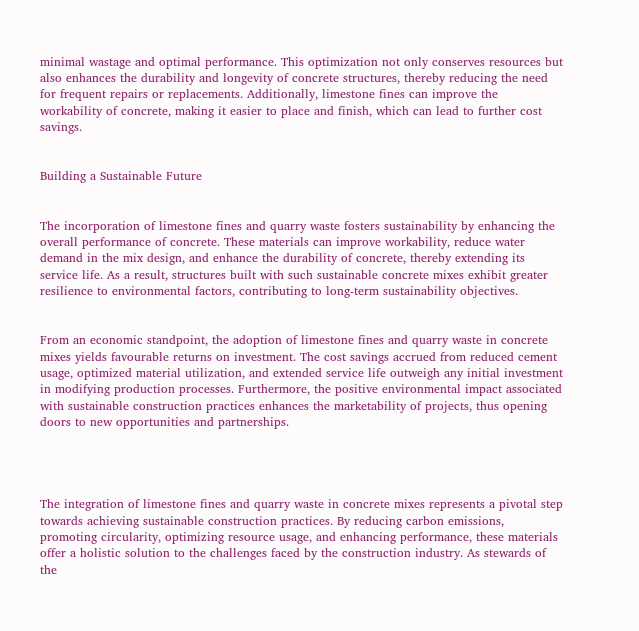minimal wastage and optimal performance. This optimization not only conserves resources but also enhances the durability and longevity of concrete structures, thereby reducing the need for frequent repairs or replacements. Additionally, limestone fines can improve the workability of concrete, making it easier to place and finish, which can lead to further cost savings.


Building a Sustainable Future


The incorporation of limestone fines and quarry waste fosters sustainability by enhancing the overall performance of concrete. These materials can improve workability, reduce water demand in the mix design, and enhance the durability of concrete, thereby extending its service life. As a result, structures built with such sustainable concrete mixes exhibit greater resilience to environmental factors, contributing to long-term sustainability objectives.


From an economic standpoint, the adoption of limestone fines and quarry waste in concrete mixes yields favourable returns on investment. The cost savings accrued from reduced cement usage, optimized material utilization, and extended service life outweigh any initial investment in modifying production processes. Furthermore, the positive environmental impact associated with sustainable construction practices enhances the marketability of projects, thus opening doors to new opportunities and partnerships.




The integration of limestone fines and quarry waste in concrete mixes represents a pivotal step towards achieving sustainable construction practices. By reducing carbon emissions, promoting circularity, optimizing resource usage, and enhancing performance, these materials offer a holistic solution to the challenges faced by the construction industry. As stewards of the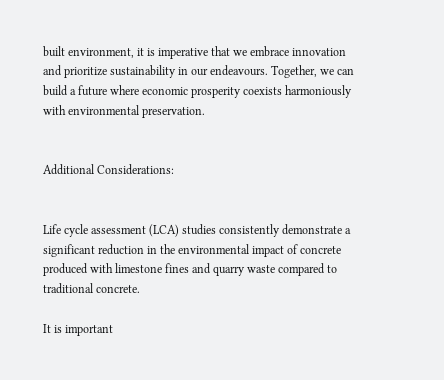built environment, it is imperative that we embrace innovation and prioritize sustainability in our endeavours. Together, we can build a future where economic prosperity coexists harmoniously with environmental preservation.


Additional Considerations:


Life cycle assessment (LCA) studies consistently demonstrate a significant reduction in the environmental impact of concrete produced with limestone fines and quarry waste compared to traditional concrete.

It is important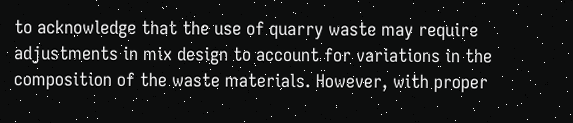to acknowledge that the use of quarry waste may require adjustments in mix design to account for variations in the composition of the waste materials. However, with proper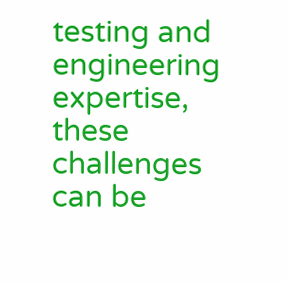testing and engineering expertise, these challenges can be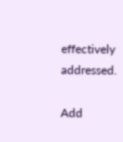effectively addressed.

Add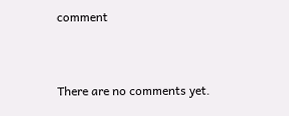comment


There are no comments yet.